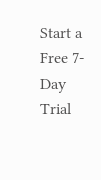Start a Free 7-Day Trial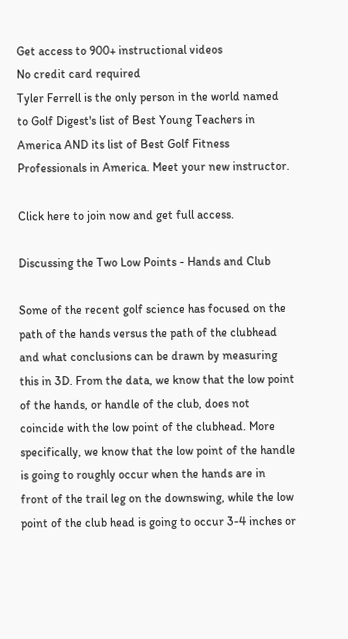Get access to 900+ instructional videos
No credit card required
Tyler Ferrell is the only person in the world named to Golf Digest's list of Best Young Teachers in America AND its list of Best Golf Fitness Professionals in America. Meet your new instructor.

Click here to join now and get full access.

Discussing the Two Low Points - Hands and Club

Some of the recent golf science has focused on the path of the hands versus the path of the clubhead and what conclusions can be drawn by measuring this in 3D. From the data, we know that the low point of the hands, or handle of the club, does not coincide with the low point of the clubhead. More specifically, we know that the low point of the handle is going to roughly occur when the hands are in front of the trail leg on the downswing, while the low point of the club head is going to occur 3-4 inches or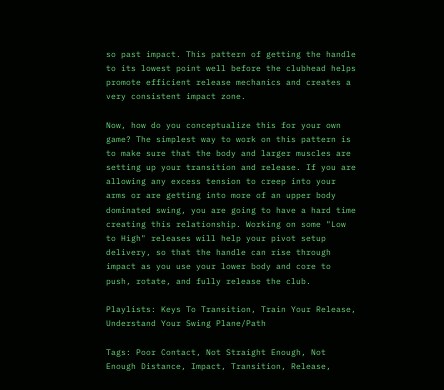so past impact. This pattern of getting the handle to its lowest point well before the clubhead helps promote efficient release mechanics and creates a very consistent impact zone.

Now, how do you conceptualize this for your own game? The simplest way to work on this pattern is to make sure that the body and larger muscles are setting up your transition and release. If you are allowing any excess tension to creep into your arms or are getting into more of an upper body dominated swing, you are going to have a hard time creating this relationship. Working on some "Low to High" releases will help your pivot setup delivery, so that the handle can rise through impact as you use your lower body and core to push, rotate, and fully release the club.

Playlists: Keys To Transition, Train Your Release, Understand Your Swing Plane/Path

Tags: Poor Contact, Not Straight Enough, Not Enough Distance, Impact, Transition, Release,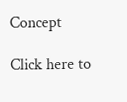Concept

Click here to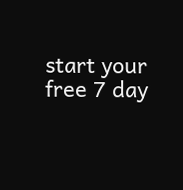start your free 7 day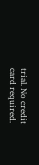trial. No credit card required.